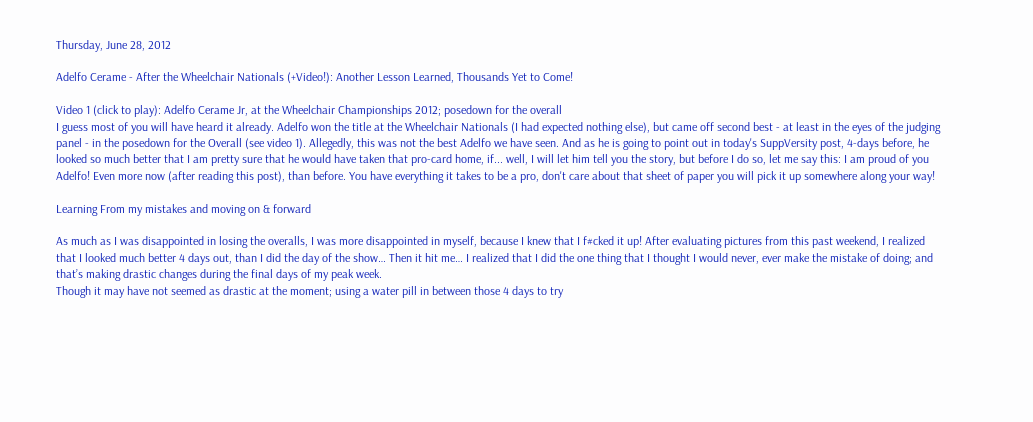Thursday, June 28, 2012

Adelfo Cerame - After the Wheelchair Nationals (+Video!): Another Lesson Learned, Thousands Yet to Come!

Video 1 (click to play): Adelfo Cerame Jr, at the Wheelchair Championships 2012; posedown for the overall
I guess most of you will have heard it already. Adelfo won the title at the Wheelchair Nationals (I had expected nothing else), but came off second best - at least in the eyes of the judging panel - in the posedown for the Overall (see video 1). Allegedly, this was not the best Adelfo we have seen. And as he is going to point out in today's SuppVersity post, 4-days before, he looked so much better that I am pretty sure that he would have taken that pro-card home, if... well, I will let him tell you the story, but before I do so, let me say this: I am proud of you Adelfo! Even more now (after reading this post), than before. You have everything it takes to be a pro, don't care about that sheet of paper you will pick it up somewhere along your way!

Learning From my mistakes and moving on & forward

As much as I was disappointed in losing the overalls, I was more disappointed in myself, because I knew that I f#cked it up! After evaluating pictures from this past weekend, I realized that I looked much better 4 days out, than I did the day of the show… Then it hit me… I realized that I did the one thing that I thought I would never, ever make the mistake of doing; and that’s making drastic changes during the final days of my peak week.
Though it may have not seemed as drastic at the moment; using a water pill in between those 4 days to try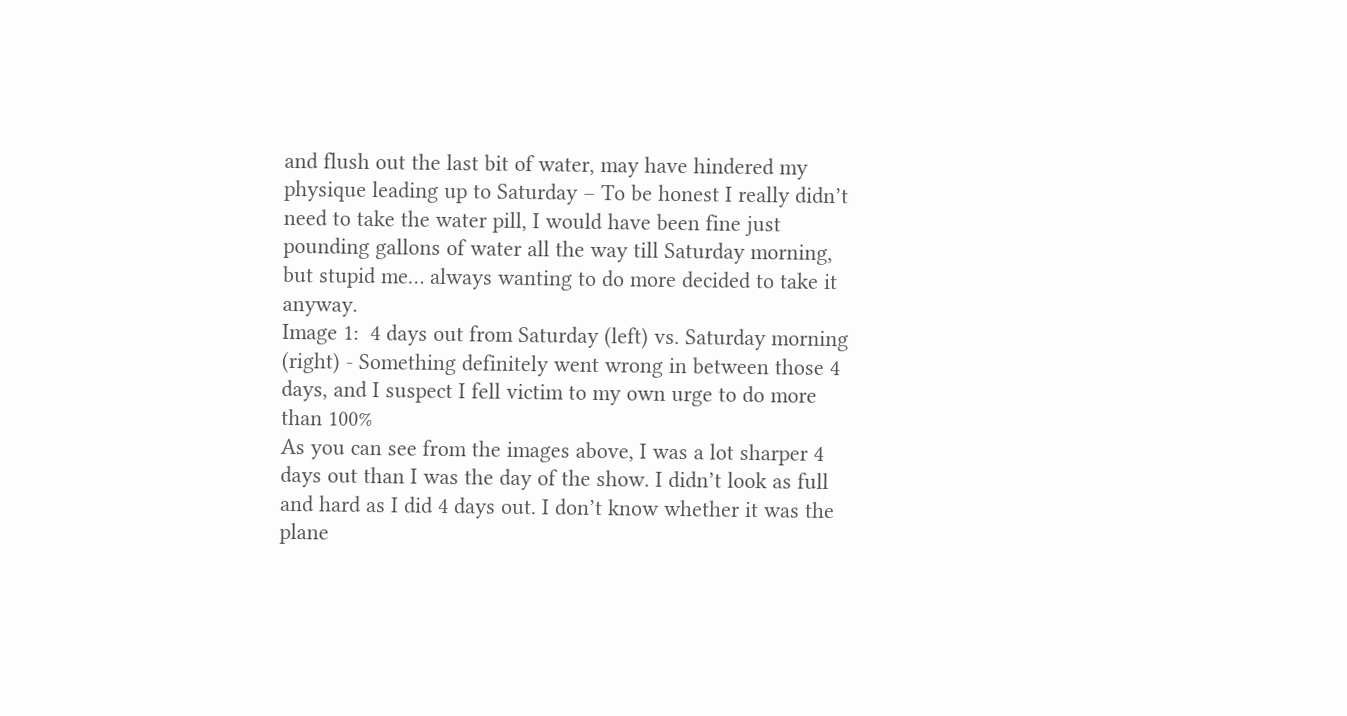and flush out the last bit of water, may have hindered my physique leading up to Saturday – To be honest I really didn’t need to take the water pill, I would have been fine just pounding gallons of water all the way till Saturday morning, but stupid me… always wanting to do more decided to take it anyway.
Image 1:  4 days out from Saturday (left) vs. Saturday morning (right) - Something definitely went wrong in between those 4 days, and I suspect I fell victim to my own urge to do more than 100%
As you can see from the images above, I was a lot sharper 4 days out than I was the day of the show. I didn’t look as full and hard as I did 4 days out. I don’t know whether it was the plane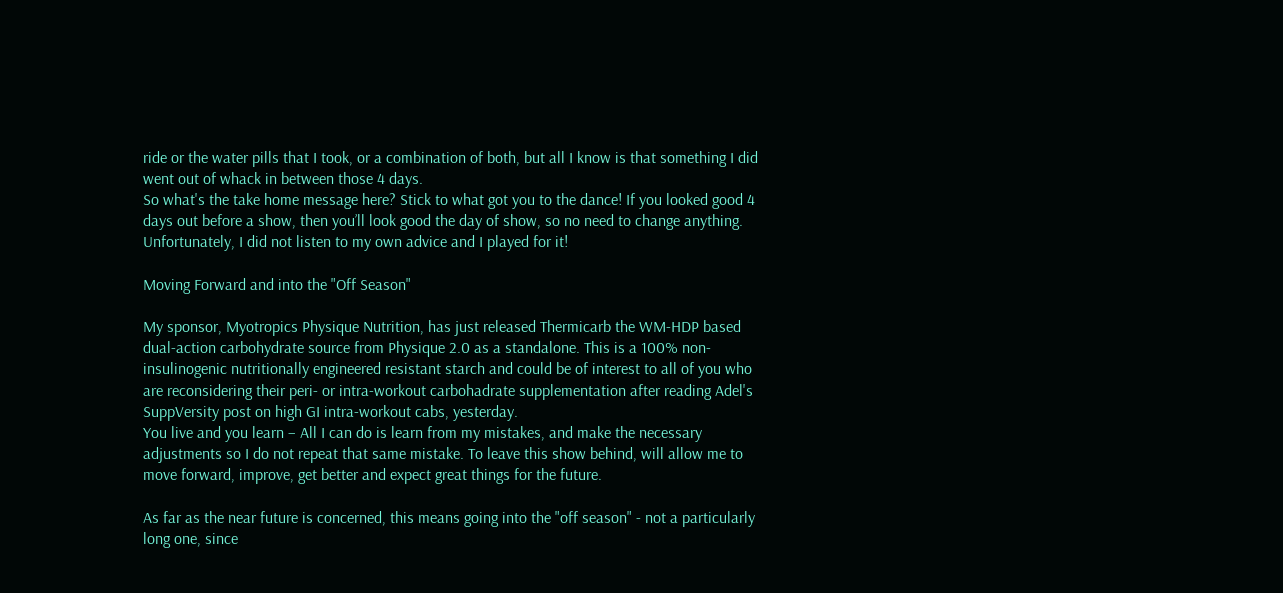ride or the water pills that I took, or a combination of both, but all I know is that something I did went out of whack in between those 4 days.
So what's the take home message here? Stick to what got you to the dance! If you looked good 4 days out before a show, then you’ll look good the day of show, so no need to change anything. Unfortunately, I did not listen to my own advice and I played for it!

Moving Forward and into the "Off Season"

My sponsor, Myotropics Physique Nutrition, has just released Thermicarb the WM-HDP based dual-action carbohydrate source from Physique 2.0 as a standalone. This is a 100% non-insulinogenic nutritionally engineered resistant starch and could be of interest to all of you who are reconsidering their peri- or intra-workout carbohadrate supplementation after reading Adel's SuppVersity post on high GI intra-workout cabs, yesterday.
You live and you learn – All I can do is learn from my mistakes, and make the necessary adjustments so I do not repeat that same mistake. To leave this show behind, will allow me to move forward, improve, get better and expect great things for the future.

As far as the near future is concerned, this means going into the "off season" - not a particularly long one, since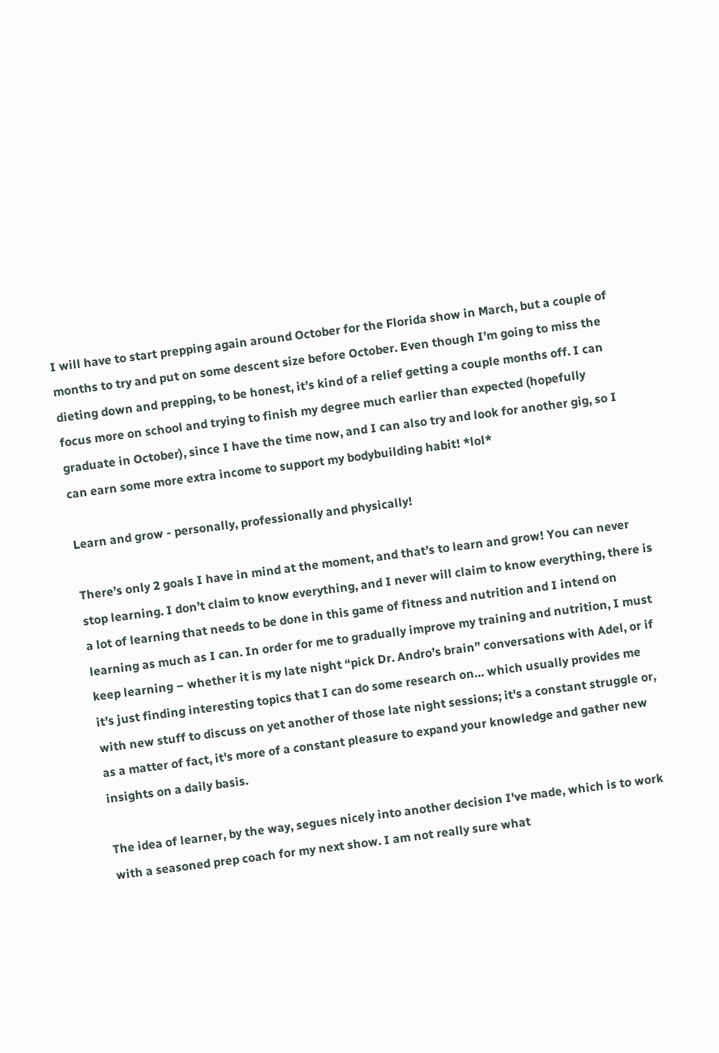I will have to start prepping again around October for the Florida show in March, but a couple of months to try and put on some descent size before October. Even though I’m going to miss the dieting down and prepping, to be honest, it’s kind of a relief getting a couple months off. I can focus more on school and trying to finish my degree much earlier than expected (hopefully graduate in October), since I have the time now, and I can also try and look for another gig, so I can earn some more extra income to support my bodybuilding habit! *lol*

Learn and grow - personally, professionally and physically!

There’s only 2 goals I have in mind at the moment, and that’s to learn and grow! You can never stop learning. I don’t claim to know everything, and I never will claim to know everything, there is a lot of learning that needs to be done in this game of fitness and nutrition and I intend on learning as much as I can. In order for me to gradually improve my training and nutrition, I must keep learning – whether it is my late night “pick Dr. Andro’s brain” conversations with Adel, or if it’s just finding interesting topics that I can do some research on… which usually provides me with new stuff to discuss on yet another of those late night sessions; it's a constant struggle or, as a matter of fact, it's more of a constant pleasure to expand your knowledge and gather new insights on a daily basis.

The idea of learner, by the way, segues nicely into another decision I've made, which is to work with a seasoned prep coach for my next show. I am not really sure what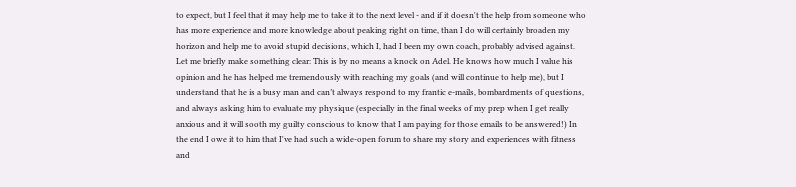to expect, but I feel that it may help me to take it to the next level - and if it doesn't the help from someone who has more experience and more knowledge about peaking right on time, than I do will certainly broaden my horizon and help me to avoid stupid decisions, which I, had I been my own coach, probably advised against.
Let me briefly make something clear: This is by no means a knock on Adel. He knows how much I value his opinion and he has helped me tremendously with reaching my goals (and will continue to help me), but I understand that he is a busy man and can’t always respond to my frantic e-mails, bombardments of questions, and always asking him to evaluate my physique (especially in the final weeks of my prep when I get really anxious and it will sooth my guilty conscious to know that I am paying for those emails to be answered!) In the end I owe it to him that I've had such a wide-open forum to share my story and experiences with fitness and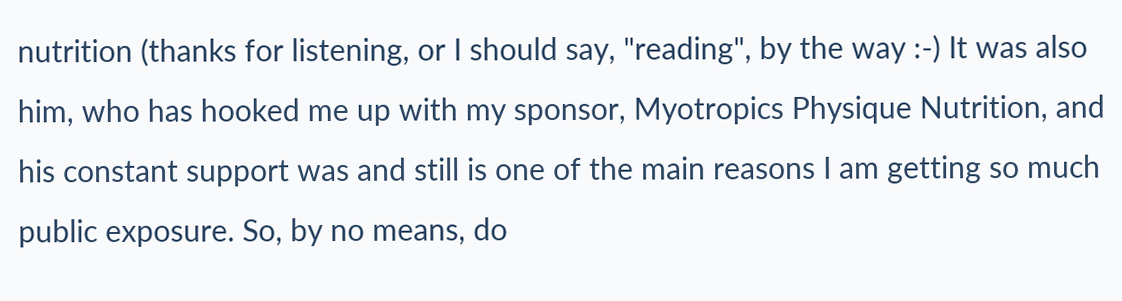nutrition (thanks for listening, or I should say, "reading", by the way :-) It was also him, who has hooked me up with my sponsor, Myotropics Physique Nutrition, and his constant support was and still is one of the main reasons I am getting so much public exposure. So, by no means, do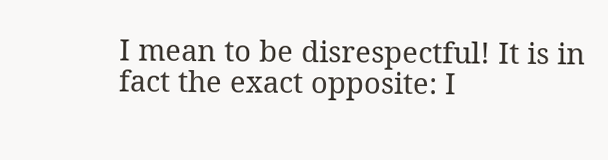I mean to be disrespectful! It is in fact the exact opposite: I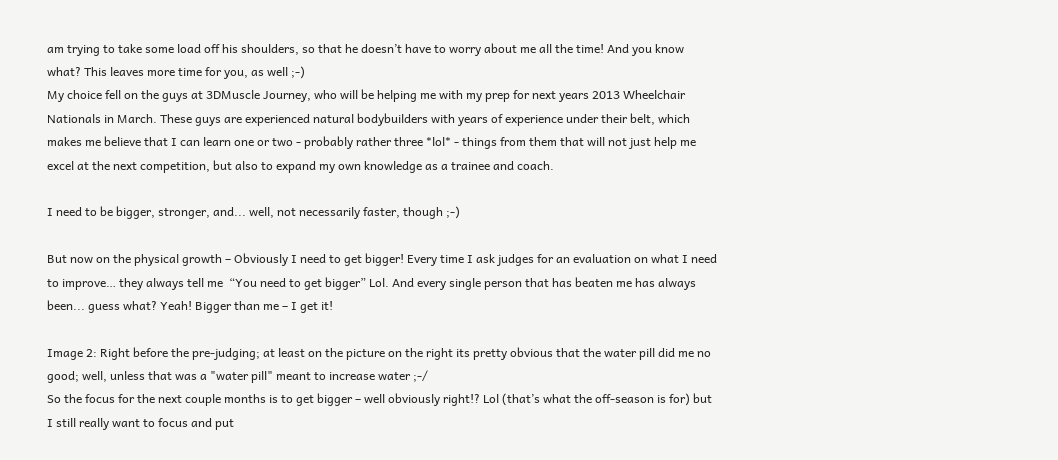am trying to take some load off his shoulders, so that he doesn’t have to worry about me all the time! And you know what? This leaves more time for you, as well ;-)
My choice fell on the guys at 3DMuscle Journey, who will be helping me with my prep for next years 2013 Wheelchair Nationals in March. These guys are experienced natural bodybuilders with years of experience under their belt, which makes me believe that I can learn one or two - probably rather three *lol* - things from them that will not just help me excel at the next competition, but also to expand my own knowledge as a trainee and coach.

I need to be bigger, stronger, and... well, not necessarily faster, though ;-)

But now on the physical growth – Obviously I need to get bigger! Every time I ask judges for an evaluation on what I need to improve… they always tell me  “You need to get bigger” Lol. And every single person that has beaten me has always been... guess what? Yeah! Bigger than me – I get it!

Image 2: Right before the pre-judging; at least on the picture on the right its pretty obvious that the water pill did me no good; well, unless that was a "water pill" meant to increase water ;-/
So the focus for the next couple months is to get bigger – well obviously right!? Lol (that’s what the off-season is for) but I still really want to focus and put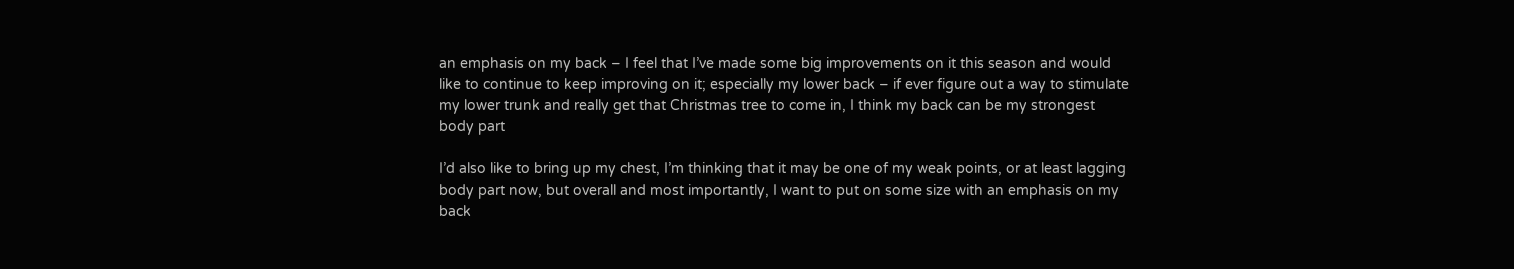an emphasis on my back – I feel that I’ve made some big improvements on it this season and would like to continue to keep improving on it; especially my lower back – if ever figure out a way to stimulate my lower trunk and really get that Christmas tree to come in, I think my back can be my strongest body part

I’d also like to bring up my chest, I’m thinking that it may be one of my weak points, or at least lagging body part now, but overall and most importantly, I want to put on some size with an emphasis on my back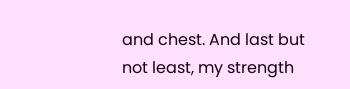and chest. And last but not least, my strength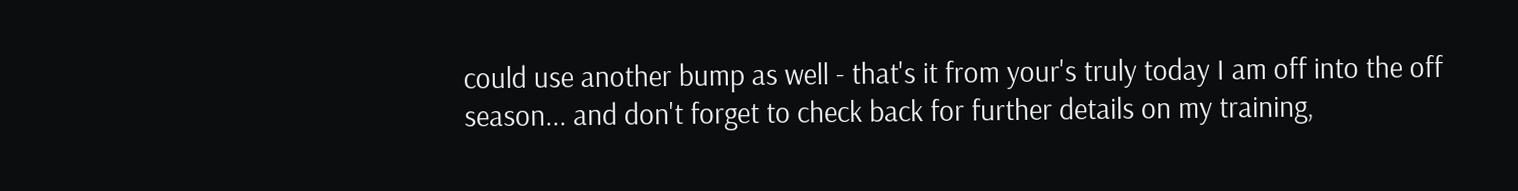could use another bump as well - that's it from your's truly today I am off into the off season... and don't forget to check back for further details on my training,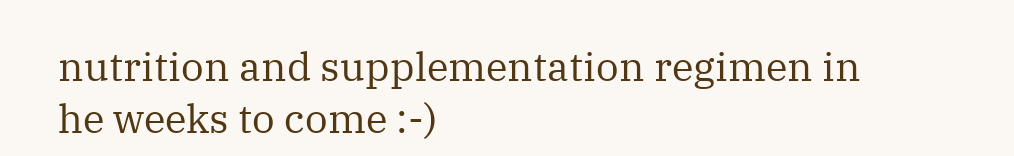nutrition and supplementation regimen in he weeks to come :-)